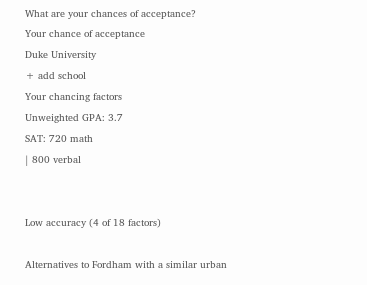What are your chances of acceptance?
Your chance of acceptance
Duke University
+ add school
Your chancing factors
Unweighted GPA: 3.7
SAT: 720 math
| 800 verbal


Low accuracy (4 of 18 factors)

Alternatives to Fordham with a similar urban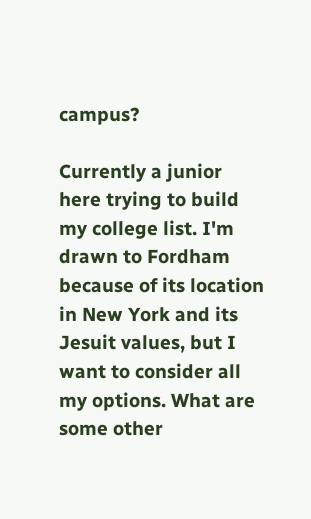campus?

Currently a junior here trying to build my college list. I'm drawn to Fordham because of its location in New York and its Jesuit values, but I want to consider all my options. What are some other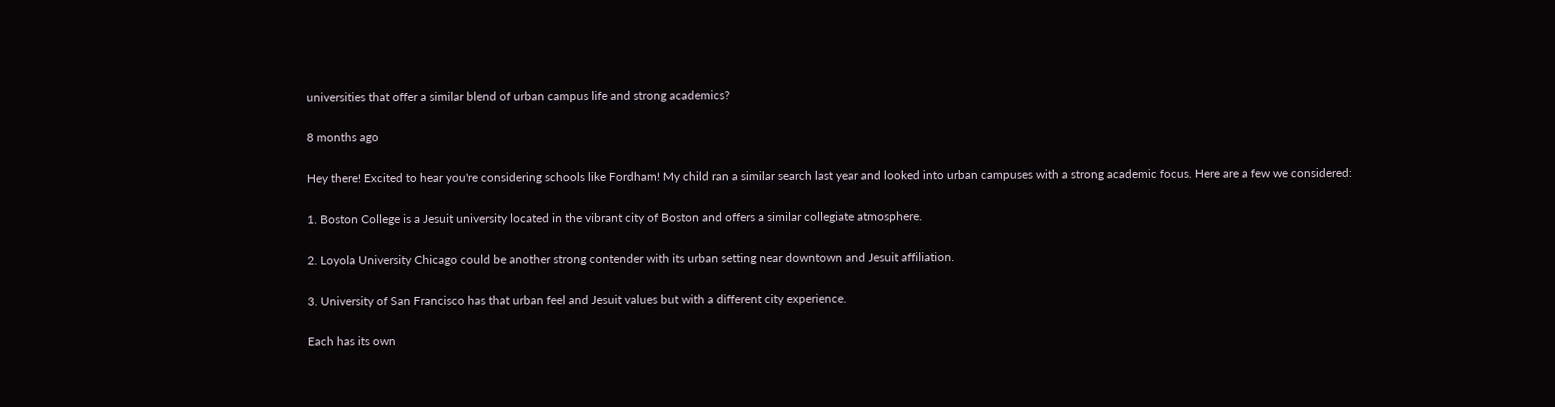universities that offer a similar blend of urban campus life and strong academics?

8 months ago

Hey there! Excited to hear you're considering schools like Fordham! My child ran a similar search last year and looked into urban campuses with a strong academic focus. Here are a few we considered:

1. Boston College is a Jesuit university located in the vibrant city of Boston and offers a similar collegiate atmosphere.

2. Loyola University Chicago could be another strong contender with its urban setting near downtown and Jesuit affiliation.

3. University of San Francisco has that urban feel and Jesuit values but with a different city experience.

Each has its own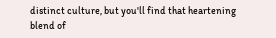distinct culture, but you'll find that heartening blend of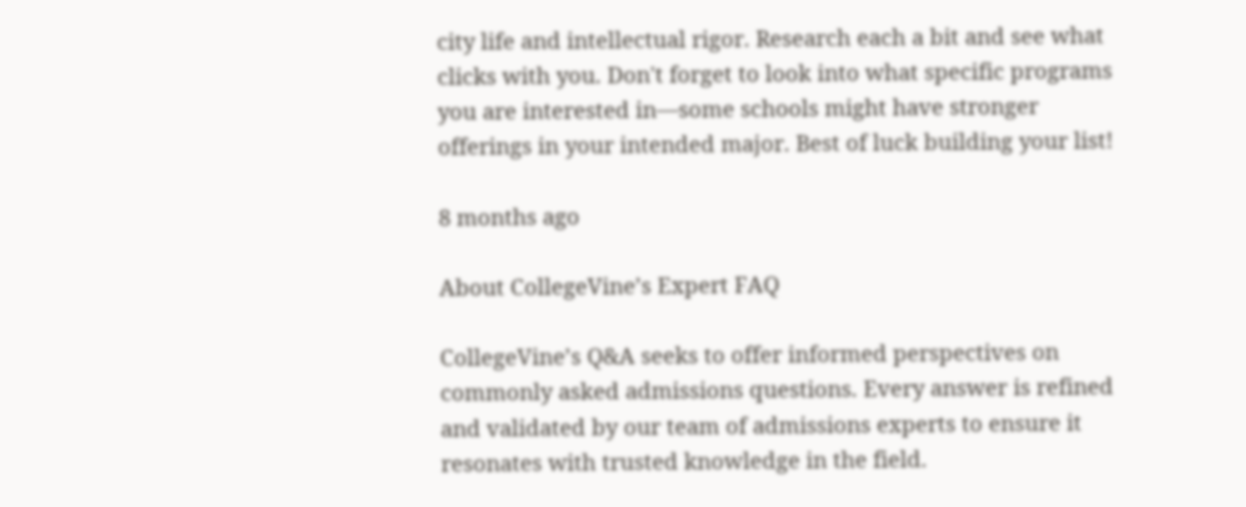city life and intellectual rigor. Research each a bit and see what clicks with you. Don't forget to look into what specific programs you are interested in—some schools might have stronger offerings in your intended major. Best of luck building your list!

8 months ago

About CollegeVine’s Expert FAQ

CollegeVine’s Q&A seeks to offer informed perspectives on commonly asked admissions questions. Every answer is refined and validated by our team of admissions experts to ensure it resonates with trusted knowledge in the field.